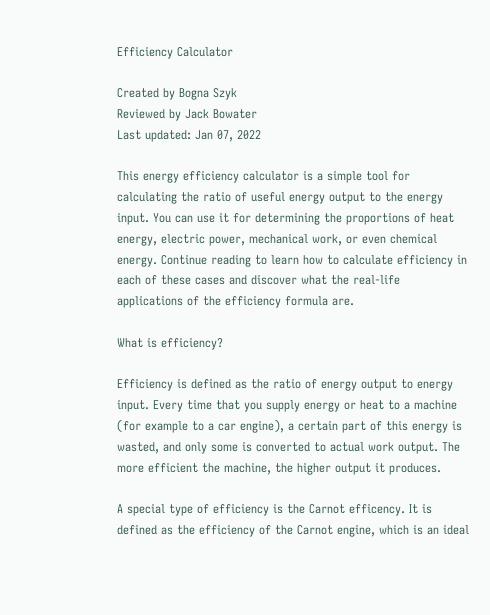Efficiency Calculator

Created by Bogna Szyk
Reviewed by Jack Bowater
Last updated: Jan 07, 2022

This energy efficiency calculator is a simple tool for calculating the ratio of useful energy output to the energy input. You can use it for determining the proportions of heat energy, electric power, mechanical work, or even chemical energy. Continue reading to learn how to calculate efficiency in each of these cases and discover what the real-life applications of the efficiency formula are.

What is efficiency?

Efficiency is defined as the ratio of energy output to energy input. Every time that you supply energy or heat to a machine (for example to a car engine), a certain part of this energy is wasted, and only some is converted to actual work output. The more efficient the machine, the higher output it produces.

A special type of efficiency is the Carnot efficency. It is defined as the efficiency of the Carnot engine, which is an ideal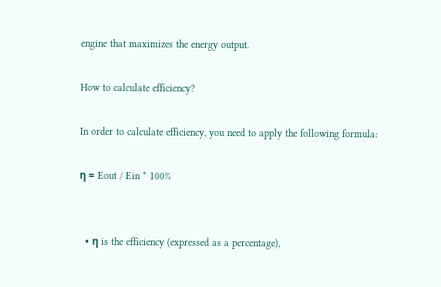engine that maximizes the energy output.

How to calculate efficiency?

In order to calculate efficiency, you need to apply the following formula:

η = Eout / Ein * 100%


  • η is the efficiency (expressed as a percentage),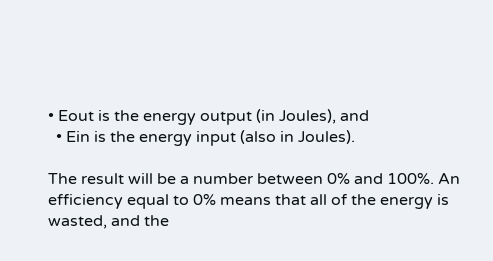• Eout is the energy output (in Joules), and
  • Ein is the energy input (also in Joules).

The result will be a number between 0% and 100%. An efficiency equal to 0% means that all of the energy is wasted, and the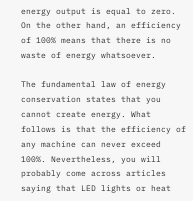energy output is equal to zero. On the other hand, an efficiency of 100% means that there is no waste of energy whatsoever.

The fundamental law of energy conservation states that you cannot create energy. What follows is that the efficiency of any machine can never exceed 100%. Nevertheless, you will probably come across articles saying that LED lights or heat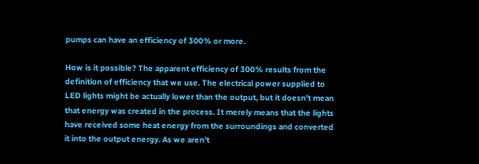pumps can have an efficiency of 300% or more.

How is it possible? The apparent efficiency of 300% results from the definition of efficiency that we use. The electrical power supplied to LED lights might be actually lower than the output, but it doesn't mean that energy was created in the process. It merely means that the lights have received some heat energy from the surroundings and converted it into the output energy. As we aren't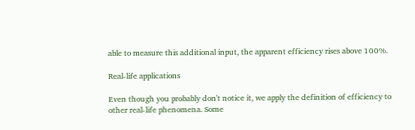able to measure this additional input, the apparent efficiency rises above 100%.

Real-life applications

Even though you probably don't notice it, we apply the definition of efficiency to other real-life phenomena. Some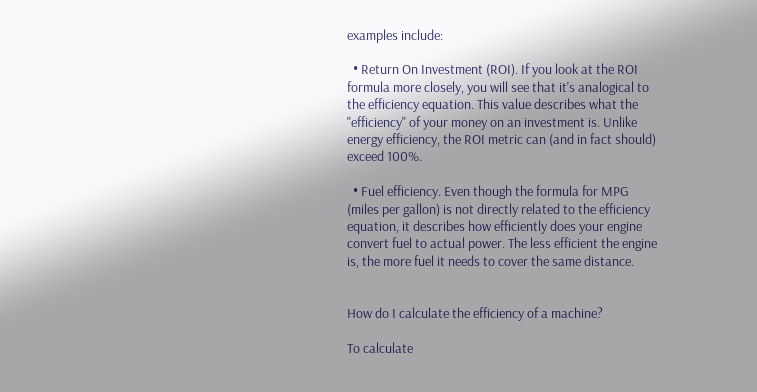examples include:

  • Return On Investment (ROI). If you look at the ROI formula more closely, you will see that it's analogical to the efficiency equation. This value describes what the "efficiency" of your money on an investment is. Unlike energy efficiency, the ROI metric can (and in fact should) exceed 100%.

  • Fuel efficiency. Even though the formula for MPG (miles per gallon) is not directly related to the efficiency equation, it describes how efficiently does your engine convert fuel to actual power. The less efficient the engine is, the more fuel it needs to cover the same distance.


How do I calculate the efficiency of a machine?

To calculate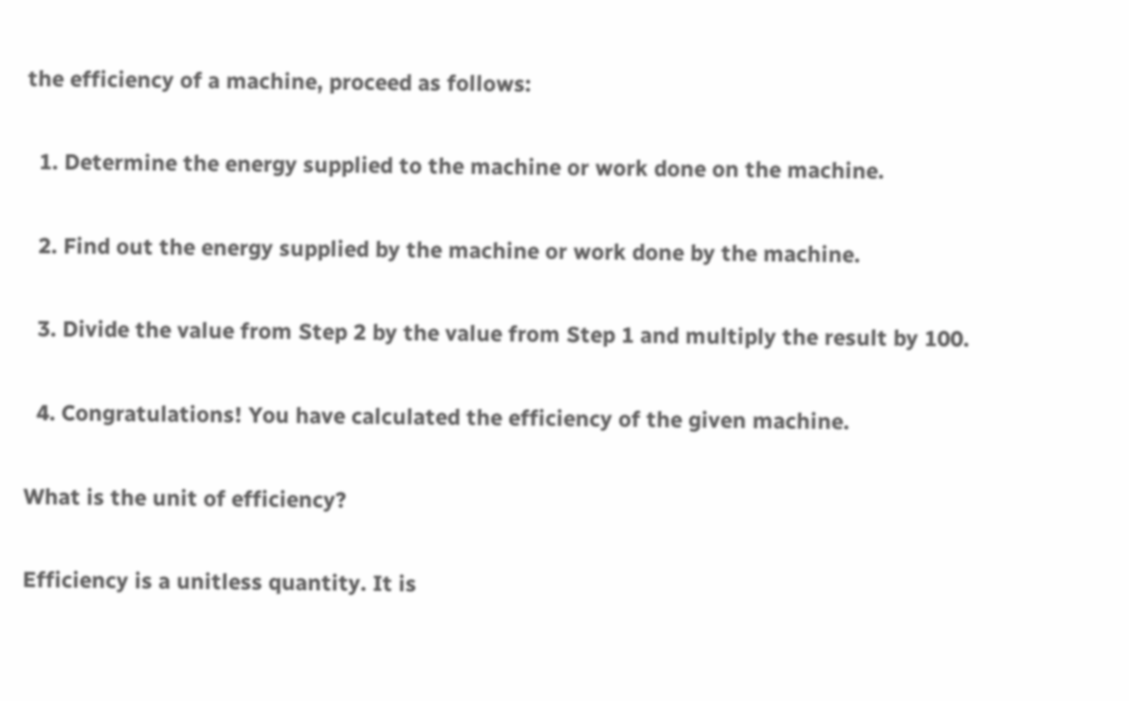the efficiency of a machine, proceed as follows:

  1. Determine the energy supplied to the machine or work done on the machine.

  2. Find out the energy supplied by the machine or work done by the machine.

  3. Divide the value from Step 2 by the value from Step 1 and multiply the result by 100.

  4. Congratulations! You have calculated the efficiency of the given machine.

What is the unit of efficiency?

Efficiency is a unitless quantity. It is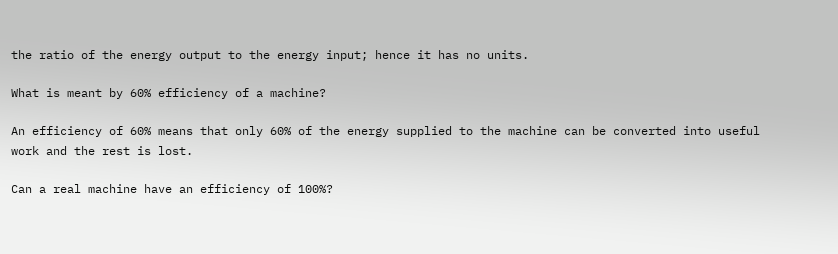the ratio of the energy output to the energy input; hence it has no units.

What is meant by 60% efficiency of a machine?

An efficiency of 60% means that only 60% of the energy supplied to the machine can be converted into useful work and the rest is lost.

Can a real machine have an efficiency of 100%?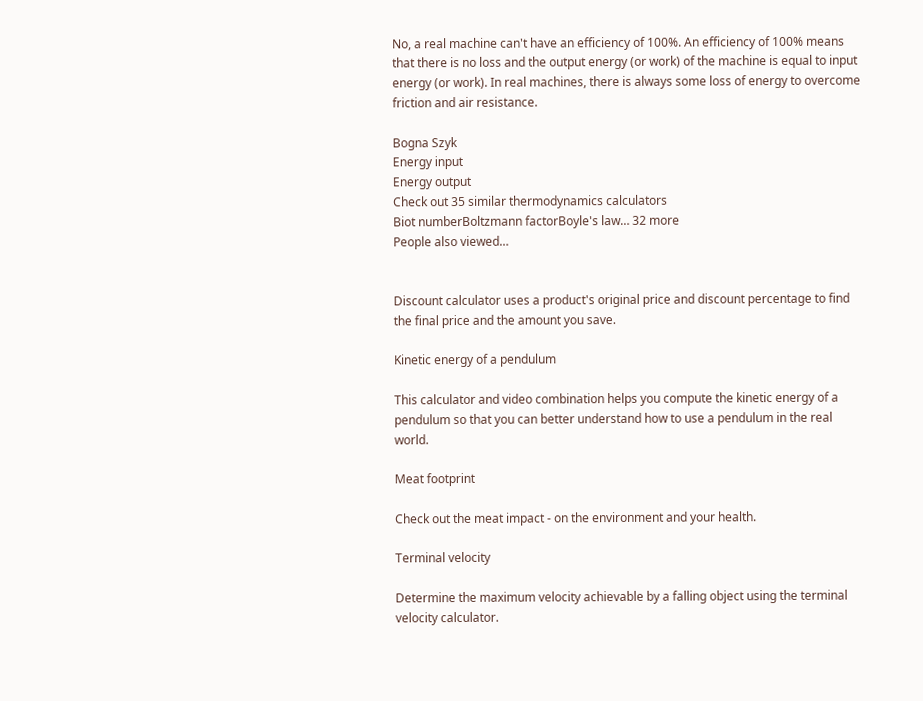No, a real machine can't have an efficiency of 100%. An efficiency of 100% means that there is no loss and the output energy (or work) of the machine is equal to input energy (or work). In real machines, there is always some loss of energy to overcome friction and air resistance.

Bogna Szyk
Energy input
Energy output
Check out 35 similar thermodynamics calculators
Biot numberBoltzmann factorBoyle's law… 32 more
People also viewed…


Discount calculator uses a product's original price and discount percentage to find the final price and the amount you save.

Kinetic energy of a pendulum

This calculator and video combination helps you compute the kinetic energy of a pendulum so that you can better understand how to use a pendulum in the real world.

Meat footprint

Check out the meat impact - on the environment and your health.

Terminal velocity

Determine the maximum velocity achievable by a falling object using the terminal velocity calculator.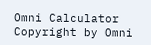Omni Calculator
Copyright by Omni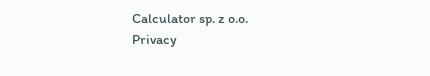Calculator sp. z o.o.
Privacy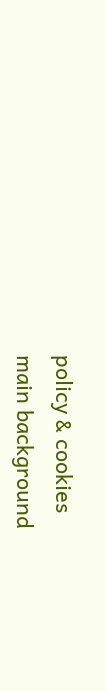policy & cookies
main background